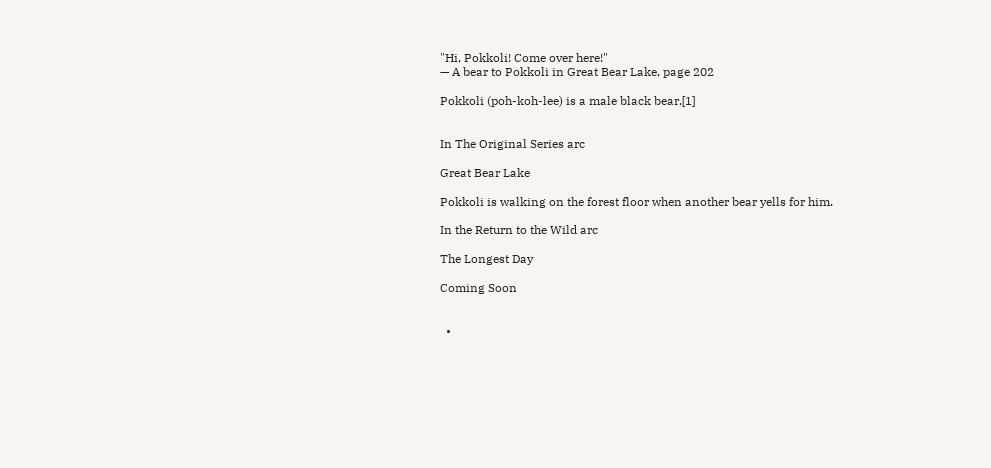"Hi, Pokkoli! Come over here!"
— A bear to Pokkoli in Great Bear Lake, page 202

Pokkoli (poh-koh-lee) is a male black bear.[1]


In The Original Series arc

Great Bear Lake

Pokkoli is walking on the forest floor when another bear yells for him.

In the Return to the Wild arc

The Longest Day

Coming Soon


  •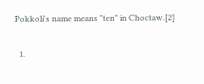Pokkoli's name means "ten" in Choctaw.[2]


  1.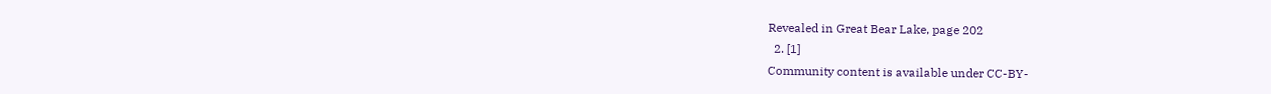Revealed in Great Bear Lake, page 202
  2. [1]
Community content is available under CC-BY-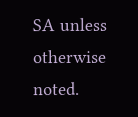SA unless otherwise noted.